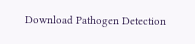Download Pathogen Detection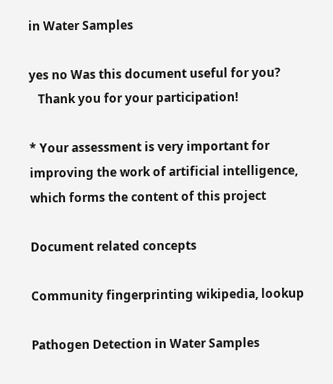in Water Samples

yes no Was this document useful for you?
   Thank you for your participation!

* Your assessment is very important for improving the work of artificial intelligence, which forms the content of this project

Document related concepts

Community fingerprinting wikipedia, lookup

Pathogen Detection in Water Samples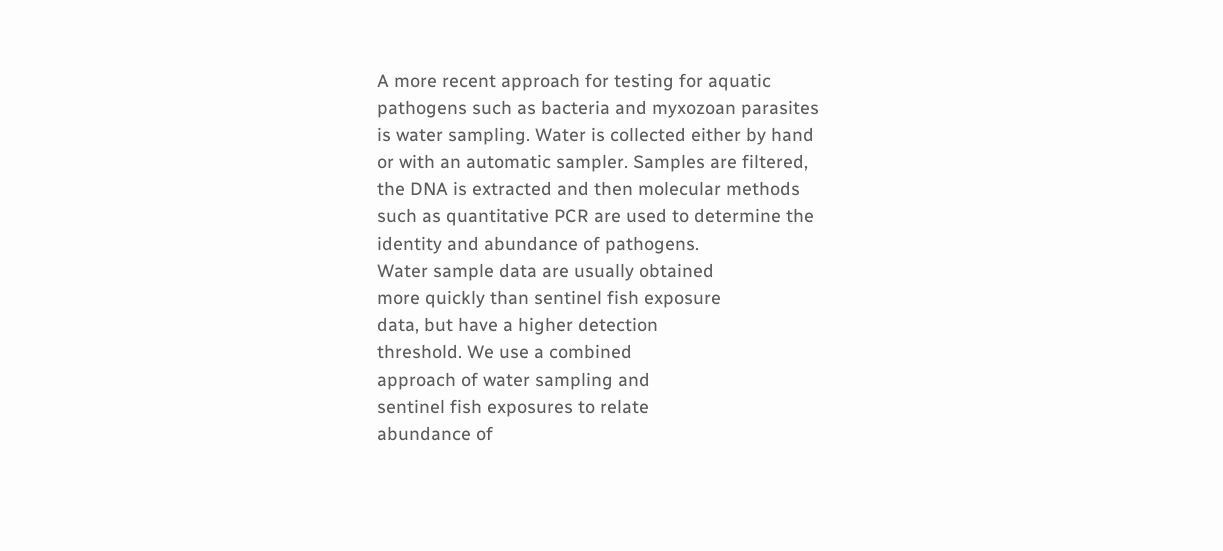A more recent approach for testing for aquatic
pathogens such as bacteria and myxozoan parasites
is water sampling. Water is collected either by hand
or with an automatic sampler. Samples are filtered,
the DNA is extracted and then molecular methods
such as quantitative PCR are used to determine the
identity and abundance of pathogens.
Water sample data are usually obtained
more quickly than sentinel fish exposure
data, but have a higher detection
threshold. We use a combined
approach of water sampling and
sentinel fish exposures to relate
abundance of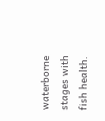waterborne stages with
fish health.